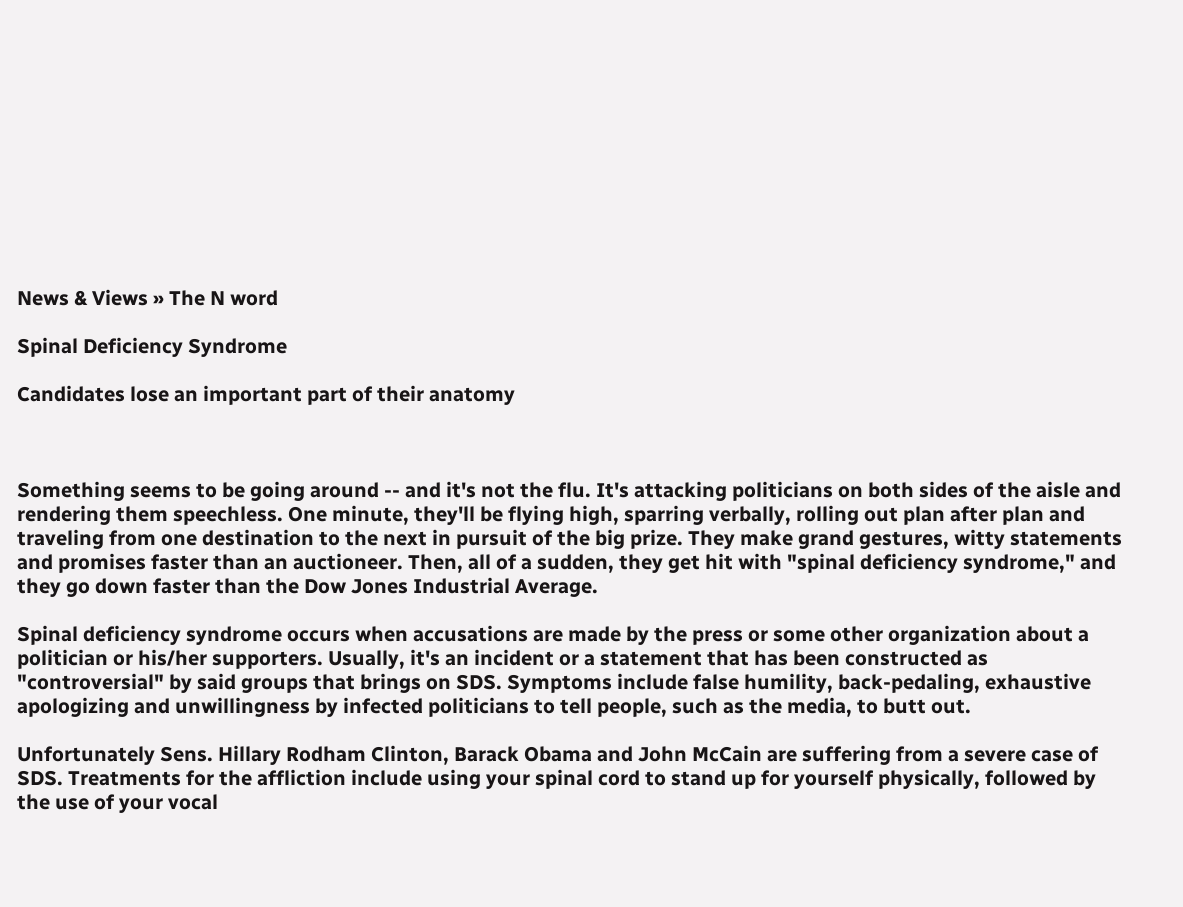News & Views » The N word

Spinal Deficiency Syndrome

Candidates lose an important part of their anatomy



Something seems to be going around -- and it's not the flu. It's attacking politicians on both sides of the aisle and rendering them speechless. One minute, they'll be flying high, sparring verbally, rolling out plan after plan and traveling from one destination to the next in pursuit of the big prize. They make grand gestures, witty statements and promises faster than an auctioneer. Then, all of a sudden, they get hit with "spinal deficiency syndrome," and they go down faster than the Dow Jones Industrial Average.

Spinal deficiency syndrome occurs when accusations are made by the press or some other organization about a politician or his/her supporters. Usually, it's an incident or a statement that has been constructed as "controversial" by said groups that brings on SDS. Symptoms include false humility, back-pedaling, exhaustive apologizing and unwillingness by infected politicians to tell people, such as the media, to butt out.

Unfortunately Sens. Hillary Rodham Clinton, Barack Obama and John McCain are suffering from a severe case of SDS. Treatments for the affliction include using your spinal cord to stand up for yourself physically, followed by the use of your vocal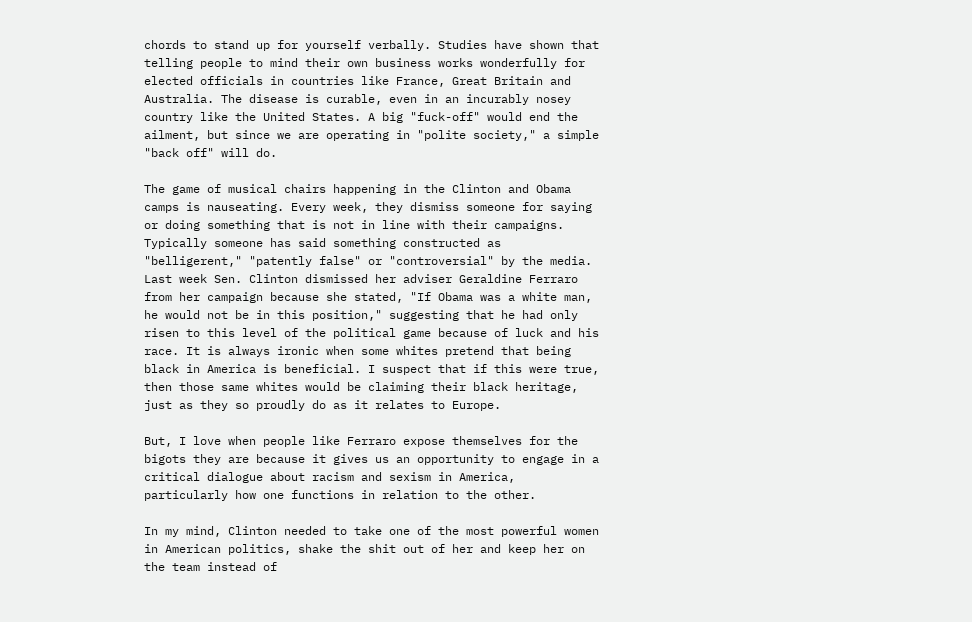chords to stand up for yourself verbally. Studies have shown that telling people to mind their own business works wonderfully for elected officials in countries like France, Great Britain and Australia. The disease is curable, even in an incurably nosey country like the United States. A big "fuck-off" would end the ailment, but since we are operating in "polite society," a simple "back off" will do.

The game of musical chairs happening in the Clinton and Obama camps is nauseating. Every week, they dismiss someone for saying or doing something that is not in line with their campaigns. Typically someone has said something constructed as "belligerent," "patently false" or "controversial" by the media. Last week Sen. Clinton dismissed her adviser Geraldine Ferraro from her campaign because she stated, "If Obama was a white man, he would not be in this position," suggesting that he had only risen to this level of the political game because of luck and his race. It is always ironic when some whites pretend that being black in America is beneficial. I suspect that if this were true, then those same whites would be claiming their black heritage, just as they so proudly do as it relates to Europe.

But, I love when people like Ferraro expose themselves for the bigots they are because it gives us an opportunity to engage in a critical dialogue about racism and sexism in America, particularly how one functions in relation to the other.

In my mind, Clinton needed to take one of the most powerful women in American politics, shake the shit out of her and keep her on the team instead of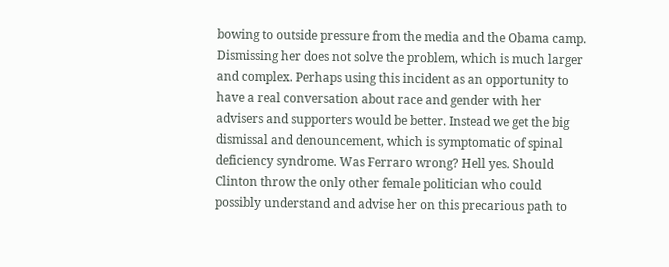bowing to outside pressure from the media and the Obama camp. Dismissing her does not solve the problem, which is much larger and complex. Perhaps using this incident as an opportunity to have a real conversation about race and gender with her advisers and supporters would be better. Instead we get the big dismissal and denouncement, which is symptomatic of spinal deficiency syndrome. Was Ferraro wrong? Hell yes. Should Clinton throw the only other female politician who could possibly understand and advise her on this precarious path to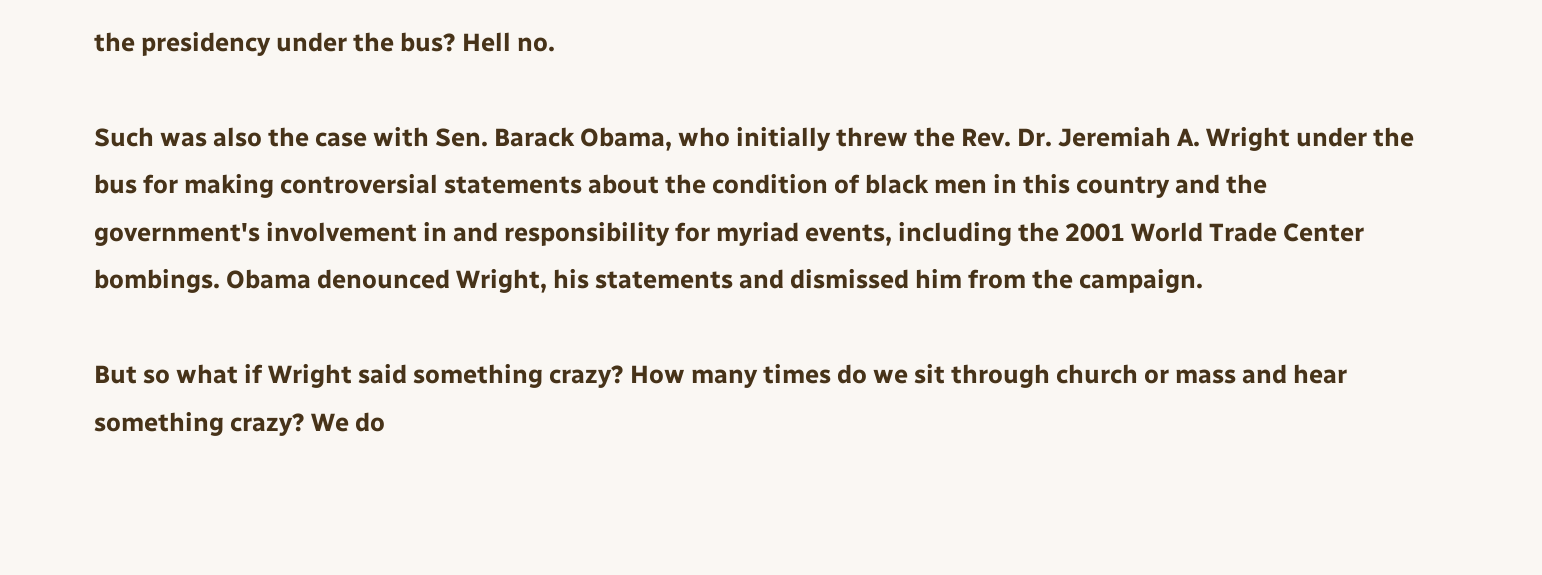the presidency under the bus? Hell no.

Such was also the case with Sen. Barack Obama, who initially threw the Rev. Dr. Jeremiah A. Wright under the bus for making controversial statements about the condition of black men in this country and the government's involvement in and responsibility for myriad events, including the 2001 World Trade Center bombings. Obama denounced Wright, his statements and dismissed him from the campaign.

But so what if Wright said something crazy? How many times do we sit through church or mass and hear something crazy? We do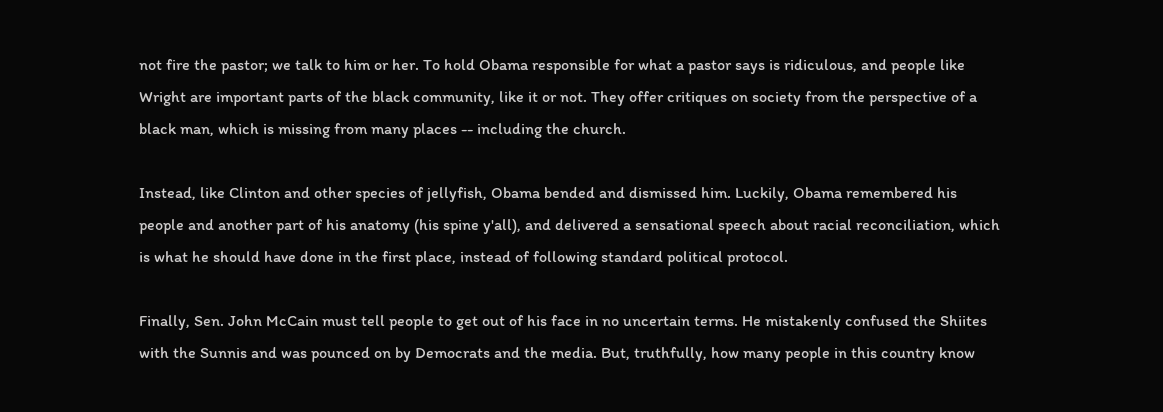not fire the pastor; we talk to him or her. To hold Obama responsible for what a pastor says is ridiculous, and people like Wright are important parts of the black community, like it or not. They offer critiques on society from the perspective of a black man, which is missing from many places -- including the church.

Instead, like Clinton and other species of jellyfish, Obama bended and dismissed him. Luckily, Obama remembered his people and another part of his anatomy (his spine y'all), and delivered a sensational speech about racial reconciliation, which is what he should have done in the first place, instead of following standard political protocol.

Finally, Sen. John McCain must tell people to get out of his face in no uncertain terms. He mistakenly confused the Shiites with the Sunnis and was pounced on by Democrats and the media. But, truthfully, how many people in this country know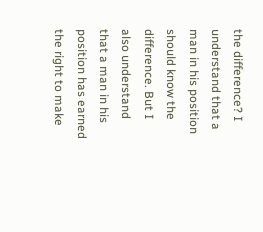the difference? I understand that a man in his position should know the difference. But I also understand that a man in his position has earned the right to make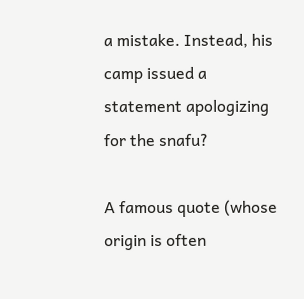a mistake. Instead, his camp issued a statement apologizing for the snafu?

A famous quote (whose origin is often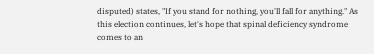disputed) states, "If you stand for nothing, you'll fall for anything." As this election continues, let's hope that spinal deficiency syndrome comes to an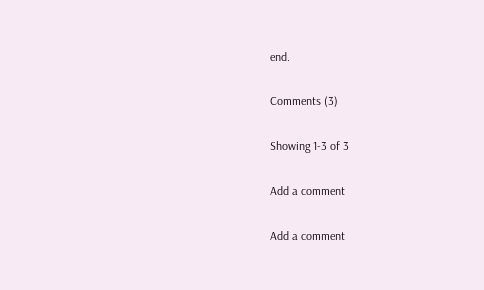end.

Comments (3)

Showing 1-3 of 3

Add a comment

Add a comment